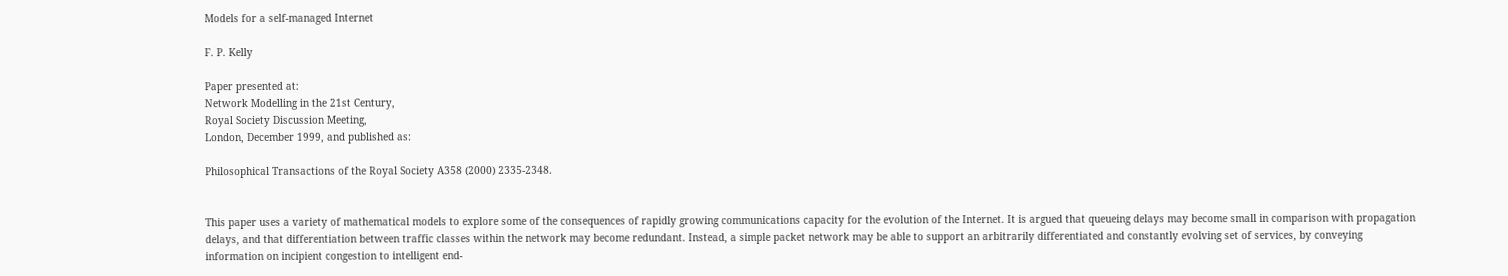Models for a self-managed Internet

F. P. Kelly

Paper presented at:
Network Modelling in the 21st Century,
Royal Society Discussion Meeting,
London, December 1999, and published as:

Philosophical Transactions of the Royal Society A358 (2000) 2335-2348.


This paper uses a variety of mathematical models to explore some of the consequences of rapidly growing communications capacity for the evolution of the Internet. It is argued that queueing delays may become small in comparison with propagation delays, and that differentiation between traffic classes within the network may become redundant. Instead, a simple packet network may be able to support an arbitrarily differentiated and constantly evolving set of services, by conveying information on incipient congestion to intelligent end-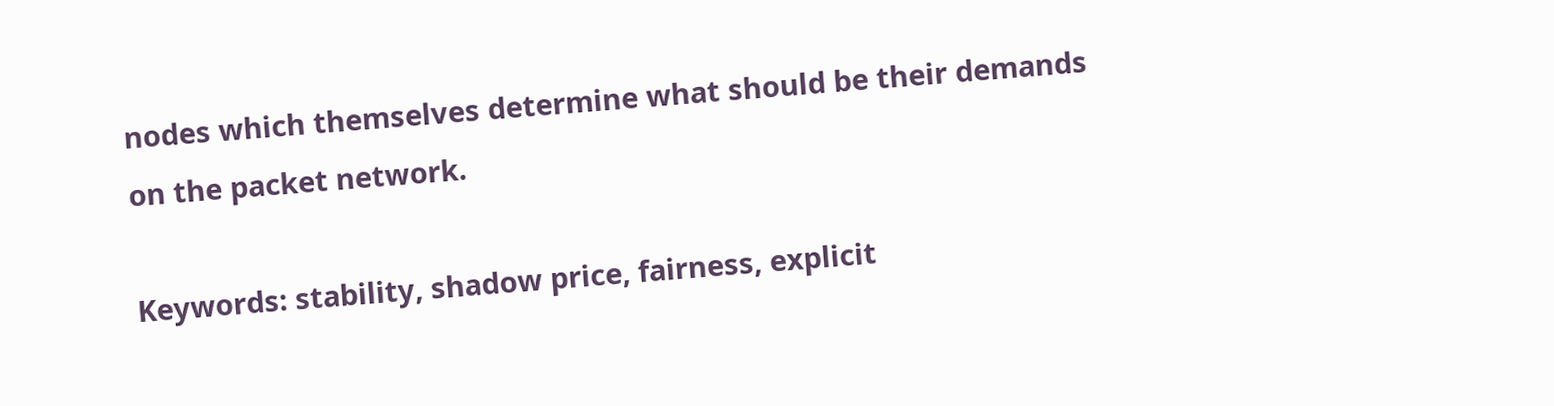nodes which themselves determine what should be their demands on the packet network.

Keywords: stability, shadow price, fairness, explicit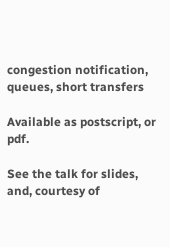congestion notification, queues, short transfers

Available as postscript, or pdf.

See the talk for slides, and, courtesy of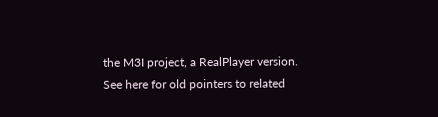the M3I project, a RealPlayer version.
See here for old pointers to related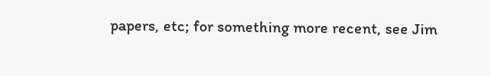papers, etc; for something more recent, see Jim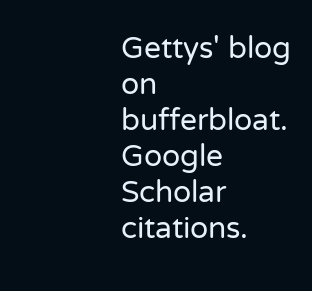Gettys' blog on bufferbloat.
Google Scholar citations.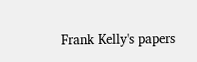Frank Kelly's papers